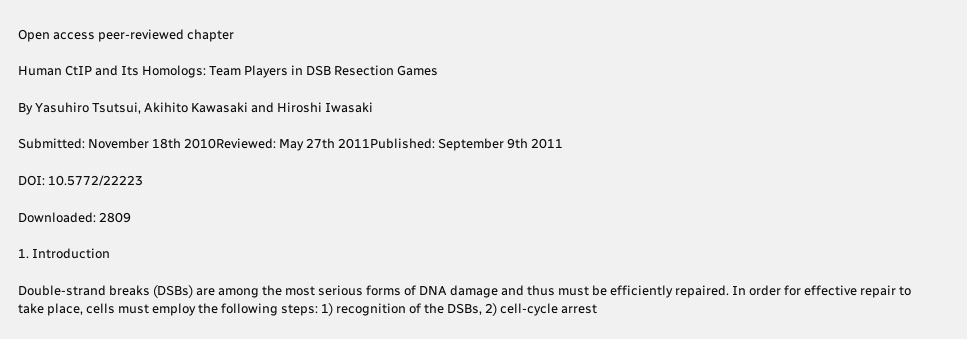Open access peer-reviewed chapter

Human CtIP and Its Homologs: Team Players in DSB Resection Games

By Yasuhiro Tsutsui, Akihito Kawasaki and Hiroshi Iwasaki

Submitted: November 18th 2010Reviewed: May 27th 2011Published: September 9th 2011

DOI: 10.5772/22223

Downloaded: 2809

1. Introduction

Double-strand breaks (DSBs) are among the most serious forms of DNA damage and thus must be efficiently repaired. In order for effective repair to take place, cells must employ the following steps: 1) recognition of the DSBs, 2) cell-cycle arrest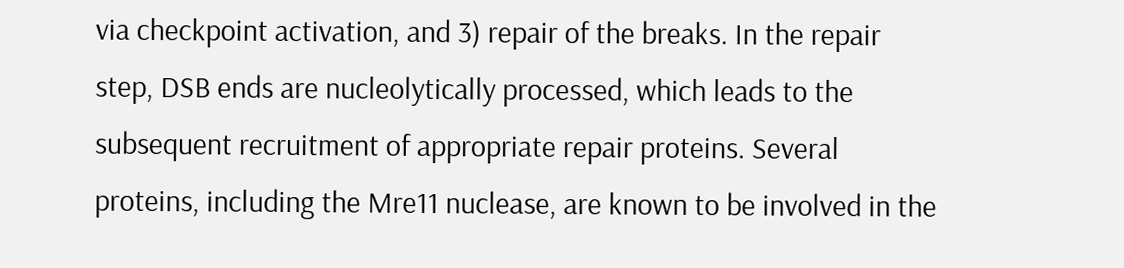via checkpoint activation, and 3) repair of the breaks. In the repair step, DSB ends are nucleolytically processed, which leads to the subsequent recruitment of appropriate repair proteins. Several proteins, including the Mre11 nuclease, are known to be involved in the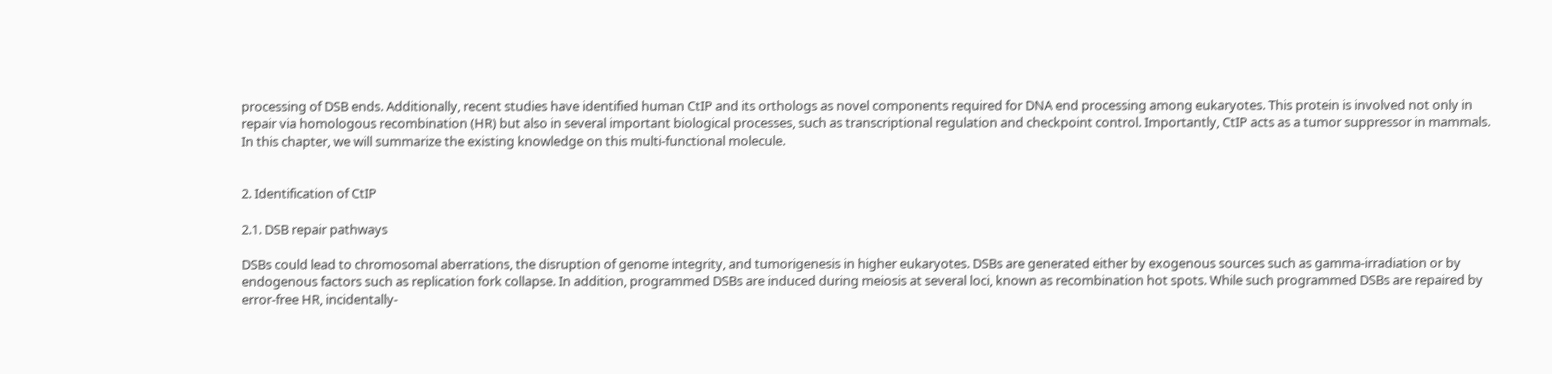processing of DSB ends. Additionally, recent studies have identified human CtIP and its orthologs as novel components required for DNA end processing among eukaryotes. This protein is involved not only in repair via homologous recombination (HR) but also in several important biological processes, such as transcriptional regulation and checkpoint control. Importantly, CtIP acts as a tumor suppressor in mammals. In this chapter, we will summarize the existing knowledge on this multi-functional molecule.


2. Identification of CtIP

2.1. DSB repair pathways

DSBs could lead to chromosomal aberrations, the disruption of genome integrity, and tumorigenesis in higher eukaryotes. DSBs are generated either by exogenous sources such as gamma-irradiation or by endogenous factors such as replication fork collapse. In addition, programmed DSBs are induced during meiosis at several loci, known as recombination hot spots. While such programmed DSBs are repaired by error-free HR, incidentally-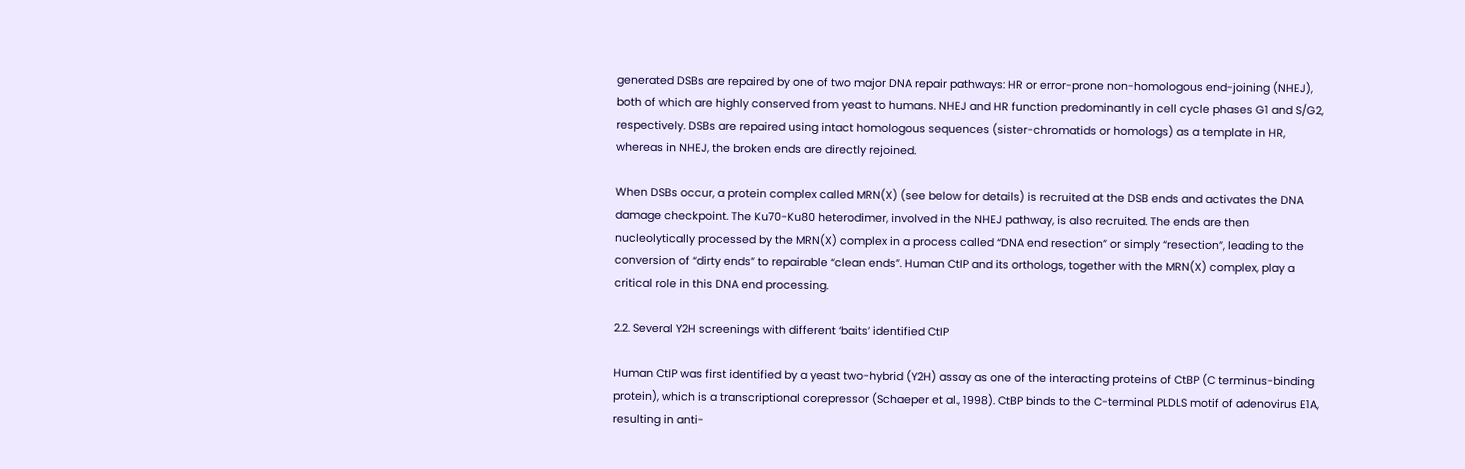generated DSBs are repaired by one of two major DNA repair pathways: HR or error-prone non-homologous end-joining (NHEJ), both of which are highly conserved from yeast to humans. NHEJ and HR function predominantly in cell cycle phases G1 and S/G2, respectively. DSBs are repaired using intact homologous sequences (sister-chromatids or homologs) as a template in HR, whereas in NHEJ, the broken ends are directly rejoined.

When DSBs occur, a protein complex called MRN(X) (see below for details) is recruited at the DSB ends and activates the DNA damage checkpoint. The Ku70-Ku80 heterodimer, involved in the NHEJ pathway, is also recruited. The ends are then nucleolytically processed by the MRN(X) complex in a process called “DNA end resection” or simply “resection”, leading to the conversion of “dirty ends” to repairable “clean ends”. Human CtIP and its orthologs, together with the MRN(X) complex, play a critical role in this DNA end processing.

2.2. Several Y2H screenings with different ‘baits’ identified CtIP

Human CtIP was first identified by a yeast two-hybrid (Y2H) assay as one of the interacting proteins of CtBP (C terminus-binding protein), which is a transcriptional corepressor (Schaeper et al., 1998). CtBP binds to the C-terminal PLDLS motif of adenovirus E1A, resulting in anti-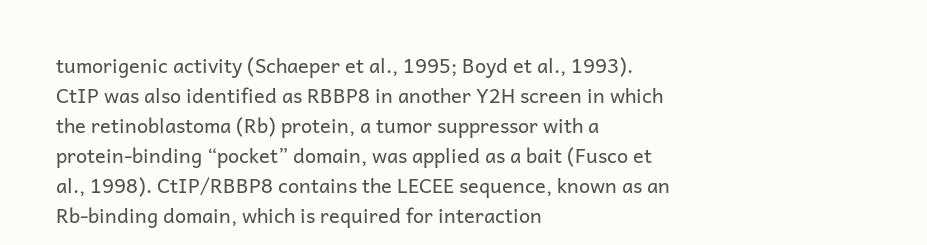tumorigenic activity (Schaeper et al., 1995; Boyd et al., 1993). CtIP was also identified as RBBP8 in another Y2H screen in which the retinoblastoma (Rb) protein, a tumor suppressor with a protein-binding “pocket” domain, was applied as a bait (Fusco et al., 1998). CtIP/RBBP8 contains the LECEE sequence, known as an Rb-binding domain, which is required for interaction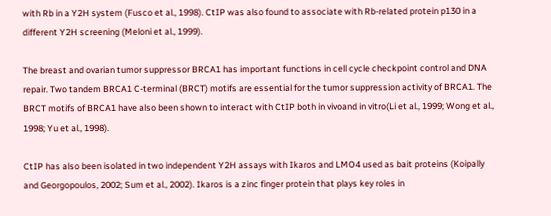with Rb in a Y2H system (Fusco et al., 1998). CtIP was also found to associate with Rb-related protein p130 in a different Y2H screening (Meloni et al., 1999).

The breast and ovarian tumor suppressor BRCA1 has important functions in cell cycle checkpoint control and DNA repair. Two tandem BRCA1 C-terminal (BRCT) motifs are essential for the tumor suppression activity of BRCA1. The BRCT motifs of BRCA1 have also been shown to interact with CtIP both in vivoand in vitro(Li et al., 1999; Wong et al., 1998; Yu et al., 1998).

CtIP has also been isolated in two independent Y2H assays with Ikaros and LMO4 used as bait proteins (Koipally and Georgopoulos, 2002; Sum et al., 2002). Ikaros is a zinc finger protein that plays key roles in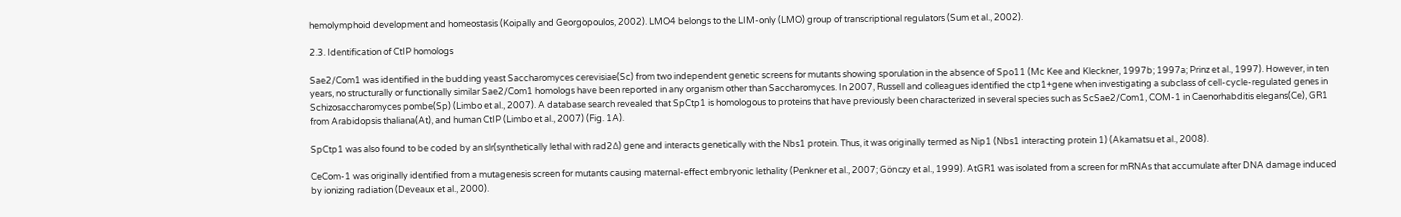hemolymphoid development and homeostasis (Koipally and Georgopoulos, 2002). LMO4 belongs to the LIM-only (LMO) group of transcriptional regulators (Sum et al., 2002).

2.3. Identification of CtIP homologs

Sae2/Com1 was identified in the budding yeast Saccharomyces cerevisiae(Sc) from two independent genetic screens for mutants showing sporulation in the absence of Spo11 (Mc Kee and Kleckner, 1997b; 1997a; Prinz et al., 1997). However, in ten years, no structurally or functionally similar Sae2/Com1 homologs have been reported in any organism other than Saccharomyces. In 2007, Russell and colleagues identified the ctp1+gene when investigating a subclass of cell-cycle-regulated genes in Schizosaccharomyces pombe(Sp) (Limbo et al., 2007). A database search revealed that SpCtp1 is homologous to proteins that have previously been characterized in several species such as ScSae2/Com1, COM-1 in Caenorhabditis elegans(Ce), GR1 from Arabidopsis thaliana(At), and human CtIP (Limbo et al., 2007) (Fig. 1A).

SpCtp1 was also found to be coded by an slr(synthetically lethal with rad2∆) gene and interacts genetically with the Nbs1 protein. Thus, it was originally termed as Nip1 (Nbs1 interacting protein 1) (Akamatsu et al., 2008).

CeCom-1 was originally identified from a mutagenesis screen for mutants causing maternal-effect embryonic lethality (Penkner et al., 2007; Gönczy et al., 1999). AtGR1 was isolated from a screen for mRNAs that accumulate after DNA damage induced by ionizing radiation (Deveaux et al., 2000).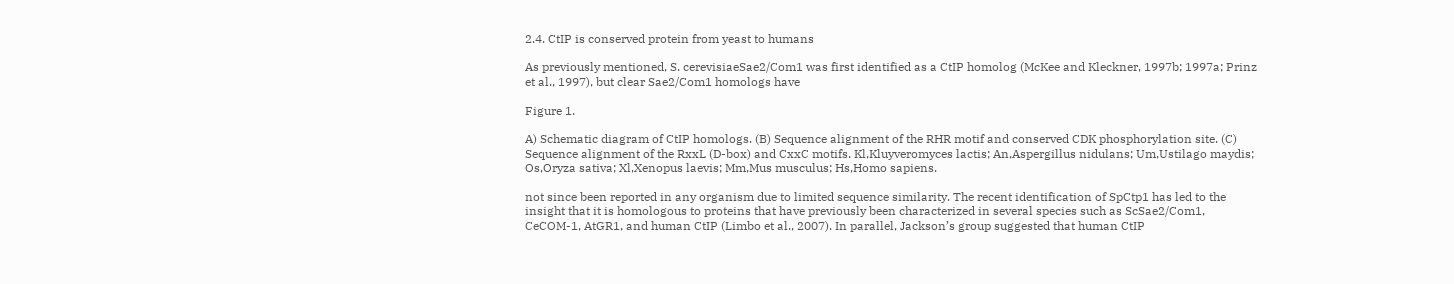2.4. CtIP is conserved protein from yeast to humans

As previously mentioned, S. cerevisiaeSae2/Com1 was first identified as a CtIP homolog (McKee and Kleckner, 1997b; 1997a; Prinz et al., 1997), but clear Sae2/Com1 homologs have

Figure 1.

A) Schematic diagram of CtIP homologs. (B) Sequence alignment of the RHR motif and conserved CDK phosphorylation site. (C) Sequence alignment of the RxxL (D-box) and CxxC motifs. Kl,Kluyveromyces lactis; An,Aspergillus nidulans; Um,Ustilago maydis; Os,Oryza sativa; Xl,Xenopus laevis; Mm,Mus musculus; Hs,Homo sapiens.

not since been reported in any organism due to limited sequence similarity. The recent identification of SpCtp1 has led to the insight that it is homologous to proteins that have previously been characterized in several species such as ScSae2/Com1, CeCOM-1, AtGR1, and human CtIP (Limbo et al., 2007). In parallel, Jackson’s group suggested that human CtIP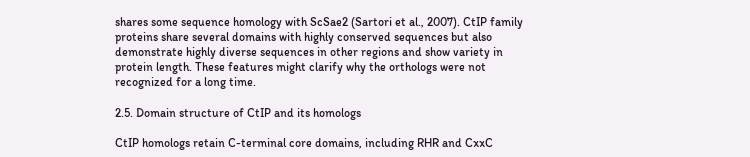shares some sequence homology with ScSae2 (Sartori et al., 2007). CtIP family proteins share several domains with highly conserved sequences but also demonstrate highly diverse sequences in other regions and show variety in protein length. These features might clarify why the orthologs were not recognized for a long time.

2.5. Domain structure of CtIP and its homologs

CtIP homologs retain C-terminal core domains, including RHR and CxxC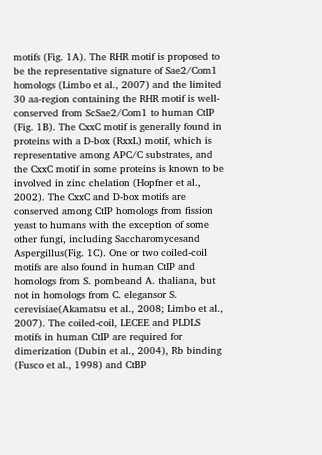motifs (Fig. 1A). The RHR motif is proposed to be the representative signature of Sae2/Com1 homologs (Limbo et al., 2007) and the limited 30 aa-region containing the RHR motif is well-conserved from ScSae2/Com1 to human CtIP (Fig. 1B). The CxxC motif is generally found in proteins with a D-box (RxxL) motif, which is representative among APC/C substrates, and the CxxC motif in some proteins is known to be involved in zinc chelation (Hopfner et al., 2002). The CxxC and D-box motifs are conserved among CtIP homologs from fission yeast to humans with the exception of some other fungi, including Saccharomycesand Aspergillus(Fig. 1C). One or two coiled-coil motifs are also found in human CtIP and homologs from S. pombeand A. thaliana, but not in homologs from C. elegansor S. cerevisiae(Akamatsu et al., 2008; Limbo et al., 2007). The coiled-coil, LECEE and PLDLS motifs in human CtIP are required for dimerization (Dubin et al., 2004), Rb binding (Fusco et al., 1998) and CtBP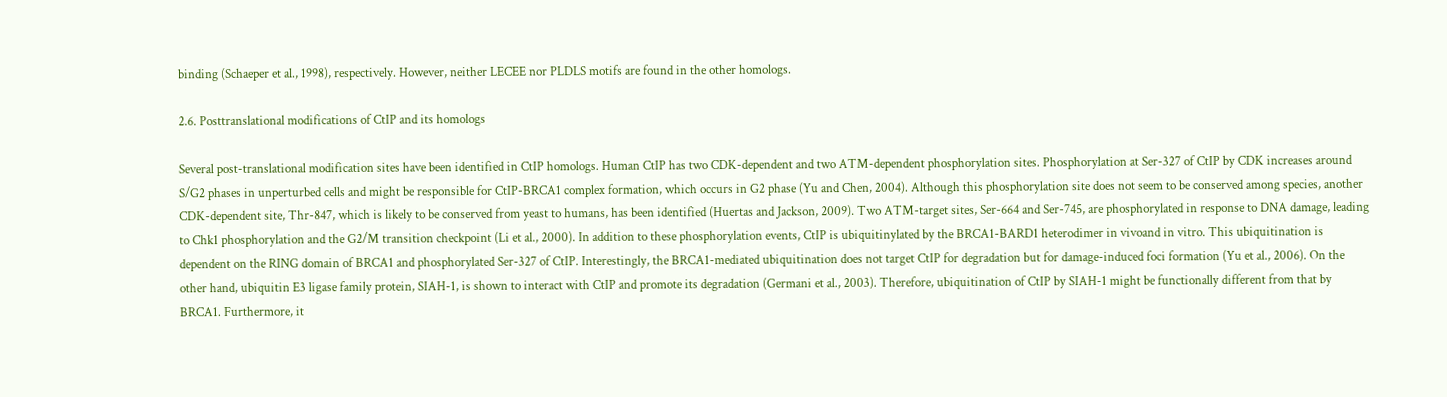binding (Schaeper et al., 1998), respectively. However, neither LECEE nor PLDLS motifs are found in the other homologs.

2.6. Posttranslational modifications of CtIP and its homologs

Several post-translational modification sites have been identified in CtIP homologs. Human CtIP has two CDK-dependent and two ATM-dependent phosphorylation sites. Phosphorylation at Ser-327 of CtIP by CDK increases around S/G2 phases in unperturbed cells and might be responsible for CtIP-BRCA1 complex formation, which occurs in G2 phase (Yu and Chen, 2004). Although this phosphorylation site does not seem to be conserved among species, another CDK-dependent site, Thr-847, which is likely to be conserved from yeast to humans, has been identified (Huertas and Jackson, 2009). Two ATM-target sites, Ser-664 and Ser-745, are phosphorylated in response to DNA damage, leading to Chk1 phosphorylation and the G2/M transition checkpoint (Li et al., 2000). In addition to these phosphorylation events, CtIP is ubiquitinylated by the BRCA1-BARD1 heterodimer in vivoand in vitro. This ubiquitination is dependent on the RING domain of BRCA1 and phosphorylated Ser-327 of CtIP. Interestingly, the BRCA1-mediated ubiquitination does not target CtIP for degradation but for damage-induced foci formation (Yu et al., 2006). On the other hand, ubiquitin E3 ligase family protein, SIAH-1, is shown to interact with CtIP and promote its degradation (Germani et al., 2003). Therefore, ubiquitination of CtIP by SIAH-1 might be functionally different from that by BRCA1. Furthermore, it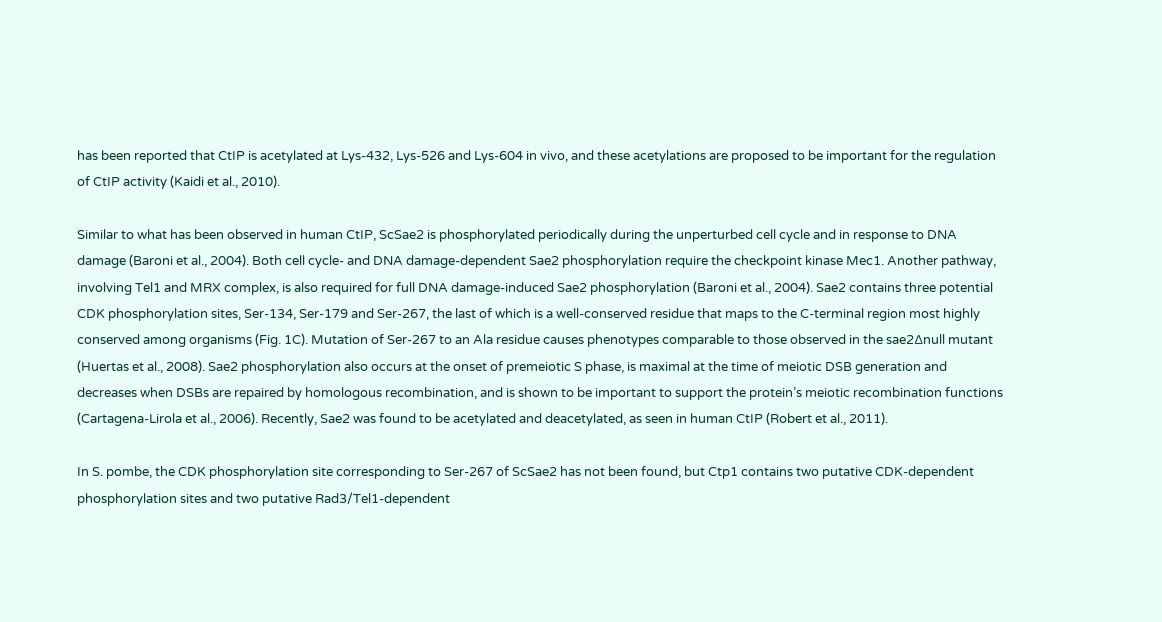has been reported that CtIP is acetylated at Lys-432, Lys-526 and Lys-604 in vivo, and these acetylations are proposed to be important for the regulation of CtIP activity (Kaidi et al., 2010).

Similar to what has been observed in human CtIP, ScSae2 is phosphorylated periodically during the unperturbed cell cycle and in response to DNA damage (Baroni et al., 2004). Both cell cycle- and DNA damage-dependent Sae2 phosphorylation require the checkpoint kinase Mec1. Another pathway, involving Tel1 and MRX complex, is also required for full DNA damage-induced Sae2 phosphorylation (Baroni et al., 2004). Sae2 contains three potential CDK phosphorylation sites, Ser-134, Ser-179 and Ser-267, the last of which is a well-conserved residue that maps to the C-terminal region most highly conserved among organisms (Fig. 1C). Mutation of Ser-267 to an Ala residue causes phenotypes comparable to those observed in the sae2∆null mutant (Huertas et al., 2008). Sae2 phosphorylation also occurs at the onset of premeiotic S phase, is maximal at the time of meiotic DSB generation and decreases when DSBs are repaired by homologous recombination, and is shown to be important to support the protein’s meiotic recombination functions (Cartagena-Lirola et al., 2006). Recently, Sae2 was found to be acetylated and deacetylated, as seen in human CtIP (Robert et al., 2011).

In S. pombe, the CDK phosphorylation site corresponding to Ser-267 of ScSae2 has not been found, but Ctp1 contains two putative CDK-dependent phosphorylation sites and two putative Rad3/Tel1-dependent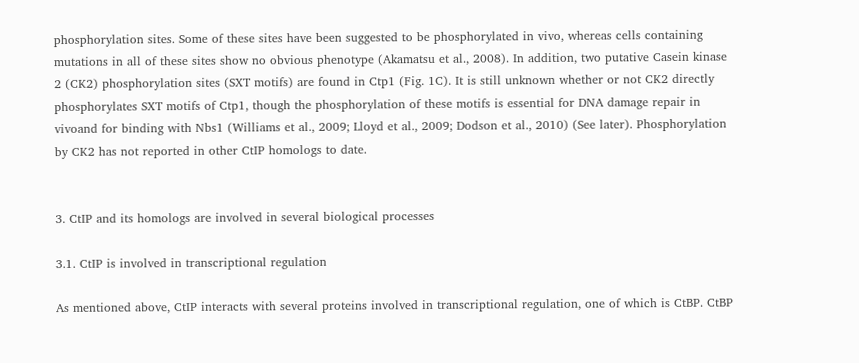phosphorylation sites. Some of these sites have been suggested to be phosphorylated in vivo, whereas cells containing mutations in all of these sites show no obvious phenotype (Akamatsu et al., 2008). In addition, two putative Casein kinase 2 (CK2) phosphorylation sites (SXT motifs) are found in Ctp1 (Fig. 1C). It is still unknown whether or not CK2 directly phosphorylates SXT motifs of Ctp1, though the phosphorylation of these motifs is essential for DNA damage repair in vivoand for binding with Nbs1 (Williams et al., 2009; Lloyd et al., 2009; Dodson et al., 2010) (See later). Phosphorylation by CK2 has not reported in other CtIP homologs to date.


3. CtIP and its homologs are involved in several biological processes

3.1. CtIP is involved in transcriptional regulation

As mentioned above, CtIP interacts with several proteins involved in transcriptional regulation, one of which is CtBP. CtBP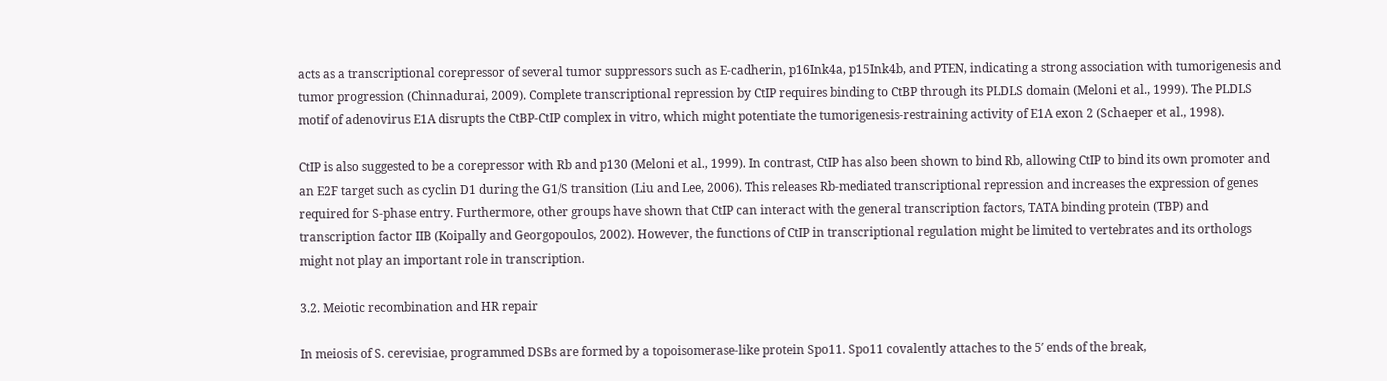acts as a transcriptional corepressor of several tumor suppressors such as E-cadherin, p16Ink4a, p15Ink4b, and PTEN, indicating a strong association with tumorigenesis and tumor progression (Chinnadurai, 2009). Complete transcriptional repression by CtIP requires binding to CtBP through its PLDLS domain (Meloni et al., 1999). The PLDLS motif of adenovirus E1A disrupts the CtBP-CtIP complex in vitro, which might potentiate the tumorigenesis-restraining activity of E1A exon 2 (Schaeper et al., 1998).

CtIP is also suggested to be a corepressor with Rb and p130 (Meloni et al., 1999). In contrast, CtIP has also been shown to bind Rb, allowing CtIP to bind its own promoter and an E2F target such as cyclin D1 during the G1/S transition (Liu and Lee, 2006). This releases Rb-mediated transcriptional repression and increases the expression of genes required for S-phase entry. Furthermore, other groups have shown that CtIP can interact with the general transcription factors, TATA binding protein (TBP) and transcription factor IIB (Koipally and Georgopoulos, 2002). However, the functions of CtIP in transcriptional regulation might be limited to vertebrates and its orthologs might not play an important role in transcription.

3.2. Meiotic recombination and HR repair

In meiosis of S. cerevisiae, programmed DSBs are formed by a topoisomerase-like protein Spo11. Spo11 covalently attaches to the 5′ ends of the break,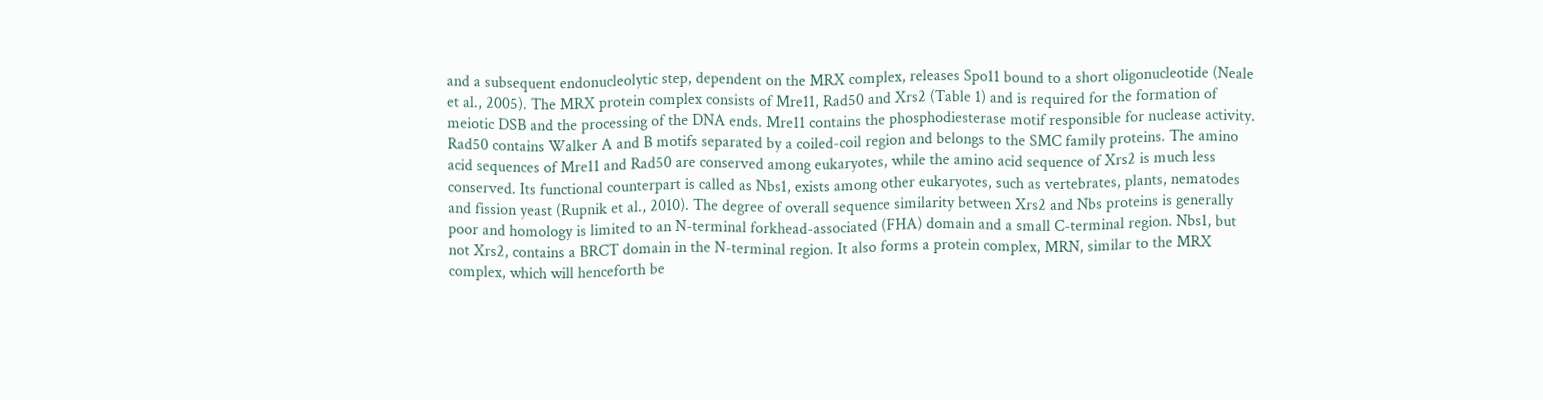and a subsequent endonucleolytic step, dependent on the MRX complex, releases Spo11 bound to a short oligonucleotide (Neale et al., 2005). The MRX protein complex consists of Mre11, Rad50 and Xrs2 (Table 1) and is required for the formation of meiotic DSB and the processing of the DNA ends. Mre11 contains the phosphodiesterase motif responsible for nuclease activity. Rad50 contains Walker A and B motifs separated by a coiled-coil region and belongs to the SMC family proteins. The amino acid sequences of Mre11 and Rad50 are conserved among eukaryotes, while the amino acid sequence of Xrs2 is much less conserved. Its functional counterpart is called as Nbs1, exists among other eukaryotes, such as vertebrates, plants, nematodes and fission yeast (Rupnik et al., 2010). The degree of overall sequence similarity between Xrs2 and Nbs proteins is generally poor and homology is limited to an N-terminal forkhead-associated (FHA) domain and a small C-terminal region. Nbs1, but not Xrs2, contains a BRCT domain in the N-terminal region. It also forms a protein complex, MRN, similar to the MRX complex, which will henceforth be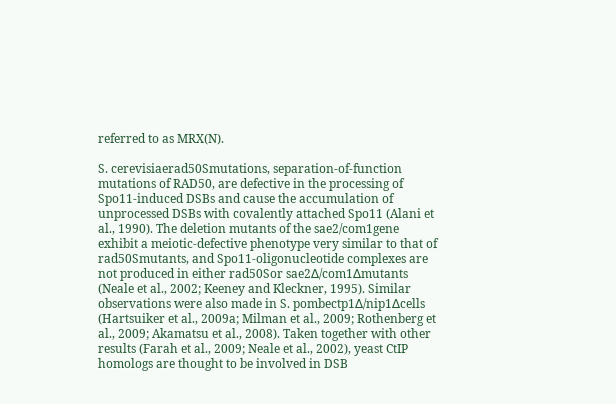referred to as MRX(N).

S. cerevisiaerad50Smutations, separation-of-function mutations of RAD50, are defective in the processing of Spo11-induced DSBs and cause the accumulation of unprocessed DSBs with covalently attached Spo11 (Alani et al., 1990). The deletion mutants of the sae2/com1gene exhibit a meiotic-defective phenotype very similar to that of rad50Smutants, and Spo11-oligonucleotide complexes are not produced in either rad50Sor sae2∆/com1∆mutants (Neale et al., 2002; Keeney and Kleckner, 1995). Similar observations were also made in S. pombectp1∆/nip1∆cells (Hartsuiker et al., 2009a; Milman et al., 2009; Rothenberg et al., 2009; Akamatsu et al., 2008). Taken together with other results (Farah et al., 2009; Neale et al., 2002), yeast CtIP homologs are thought to be involved in DSB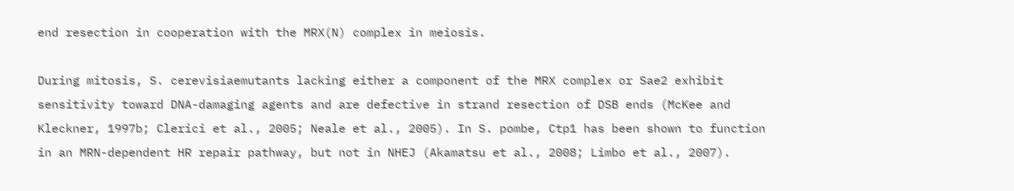end resection in cooperation with the MRX(N) complex in meiosis.

During mitosis, S. cerevisiaemutants lacking either a component of the MRX complex or Sae2 exhibit sensitivity toward DNA-damaging agents and are defective in strand resection of DSB ends (McKee and Kleckner, 1997b; Clerici et al., 2005; Neale et al., 2005). In S. pombe, Ctp1 has been shown to function in an MRN-dependent HR repair pathway, but not in NHEJ (Akamatsu et al., 2008; Limbo et al., 2007).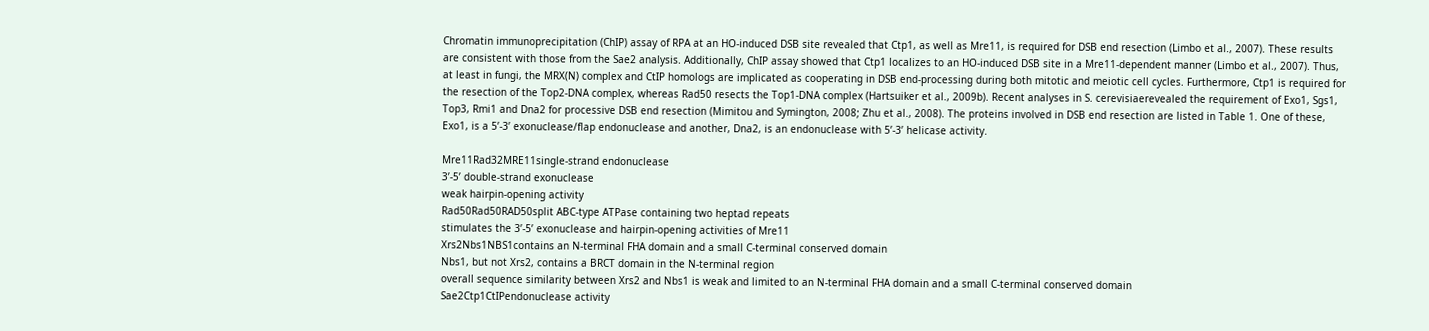Chromatin immunoprecipitation (ChIP) assay of RPA at an HO-induced DSB site revealed that Ctp1, as well as Mre11, is required for DSB end resection (Limbo et al., 2007). These results are consistent with those from the Sae2 analysis. Additionally, ChIP assay showed that Ctp1 localizes to an HO-induced DSB site in a Mre11-dependent manner (Limbo et al., 2007). Thus, at least in fungi, the MRX(N) complex and CtIP homologs are implicated as cooperating in DSB end-processing during both mitotic and meiotic cell cycles. Furthermore, Ctp1 is required for the resection of the Top2-DNA complex, whereas Rad50 resects the Top1-DNA complex (Hartsuiker et al., 2009b). Recent analyses in S. cerevisiaerevealed the requirement of Exo1, Sgs1, Top3, Rmi1 and Dna2 for processive DSB end resection (Mimitou and Symington, 2008; Zhu et al., 2008). The proteins involved in DSB end resection are listed in Table 1. One of these, Exo1, is a 5’-3’ exonuclease/flap endonuclease and another, Dna2, is an endonuclease with 5’-3’ helicase activity.

Mre11Rad32MRE11single-strand endonuclease
3’-5’ double-strand exonuclease
weak hairpin-opening activity
Rad50Rad50RAD50split ABC-type ATPase containing two heptad repeats
stimulates the 3’-5’ exonuclease and hairpin-opening activities of Mre11
Xrs2Nbs1NBS1contains an N-terminal FHA domain and a small C-terminal conserved domain
Nbs1, but not Xrs2, contains a BRCT domain in the N-terminal region
overall sequence similarity between Xrs2 and Nbs1 is weak and limited to an N-terminal FHA domain and a small C-terminal conserved domain
Sae2Ctp1CtIPendonuclease activity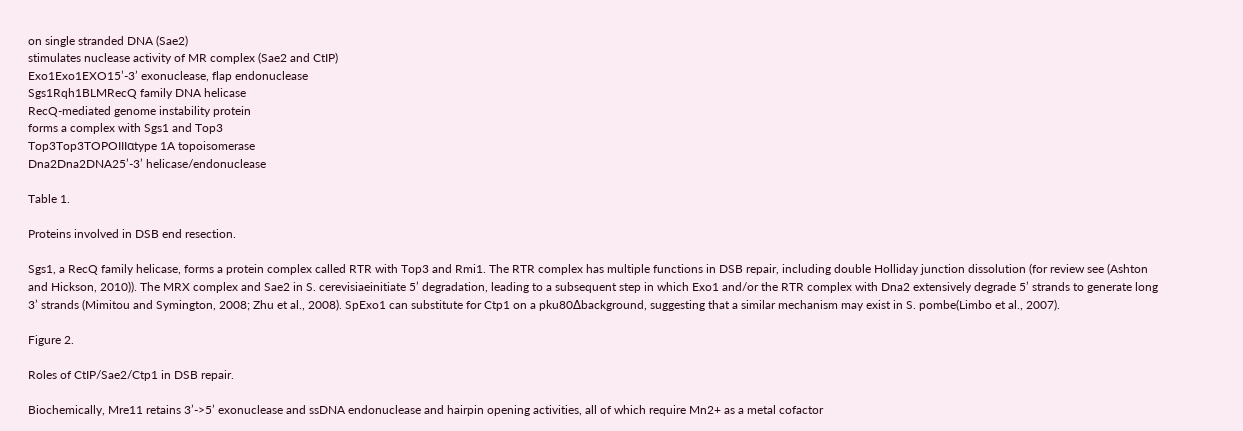on single stranded DNA (Sae2)
stimulates nuclease activity of MR complex (Sae2 and CtIP)
Exo1Exo1EXO15’-3’ exonuclease, flap endonuclease
Sgs1Rqh1BLMRecQ family DNA helicase
RecQ-mediated genome instability protein
forms a complex with Sgs1 and Top3
Top3Top3TOPOIIIαtype 1A topoisomerase
Dna2Dna2DNA25’-3’ helicase/endonuclease

Table 1.

Proteins involved in DSB end resection.

Sgs1, a RecQ family helicase, forms a protein complex called RTR with Top3 and Rmi1. The RTR complex has multiple functions in DSB repair, including double Holliday junction dissolution (for review see (Ashton and Hickson, 2010)). The MRX complex and Sae2 in S. cerevisiaeinitiate 5’ degradation, leading to a subsequent step in which Exo1 and/or the RTR complex with Dna2 extensively degrade 5’ strands to generate long 3’ strands (Mimitou and Symington, 2008; Zhu et al., 2008). SpExo1 can substitute for Ctp1 on a pku80∆background, suggesting that a similar mechanism may exist in S. pombe(Limbo et al., 2007).

Figure 2.

Roles of CtIP/Sae2/Ctp1 in DSB repair.

Biochemically, Mre11 retains 3’->5’ exonuclease and ssDNA endonuclease and hairpin opening activities, all of which require Mn2+ as a metal cofactor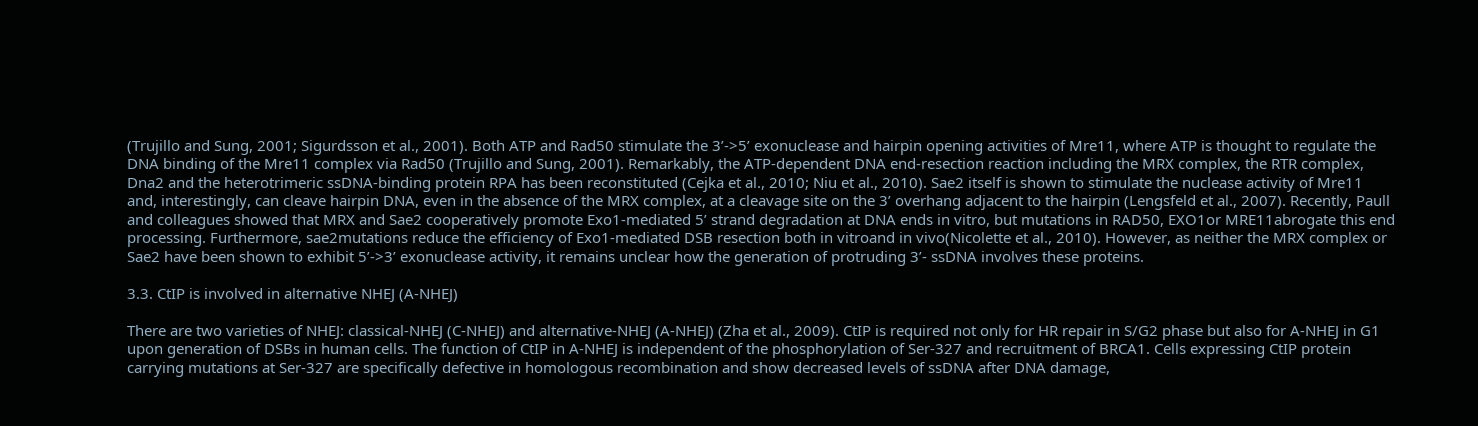(Trujillo and Sung, 2001; Sigurdsson et al., 2001). Both ATP and Rad50 stimulate the 3’->5’ exonuclease and hairpin opening activities of Mre11, where ATP is thought to regulate the DNA binding of the Mre11 complex via Rad50 (Trujillo and Sung, 2001). Remarkably, the ATP-dependent DNA end-resection reaction including the MRX complex, the RTR complex, Dna2 and the heterotrimeric ssDNA-binding protein RPA has been reconstituted (Cejka et al., 2010; Niu et al., 2010). Sae2 itself is shown to stimulate the nuclease activity of Mre11 and, interestingly, can cleave hairpin DNA, even in the absence of the MRX complex, at a cleavage site on the 3’ overhang adjacent to the hairpin (Lengsfeld et al., 2007). Recently, Paull and colleagues showed that MRX and Sae2 cooperatively promote Exo1-mediated 5’ strand degradation at DNA ends in vitro, but mutations in RAD50, EXO1or MRE11abrogate this end processing. Furthermore, sae2mutations reduce the efficiency of Exo1-mediated DSB resection both in vitroand in vivo(Nicolette et al., 2010). However, as neither the MRX complex or Sae2 have been shown to exhibit 5’->3’ exonuclease activity, it remains unclear how the generation of protruding 3’- ssDNA involves these proteins.

3.3. CtIP is involved in alternative NHEJ (A-NHEJ)

There are two varieties of NHEJ: classical-NHEJ (C-NHEJ) and alternative-NHEJ (A-NHEJ) (Zha et al., 2009). CtIP is required not only for HR repair in S/G2 phase but also for A-NHEJ in G1 upon generation of DSBs in human cells. The function of CtIP in A-NHEJ is independent of the phosphorylation of Ser-327 and recruitment of BRCA1. Cells expressing CtIP protein carrying mutations at Ser-327 are specifically defective in homologous recombination and show decreased levels of ssDNA after DNA damage,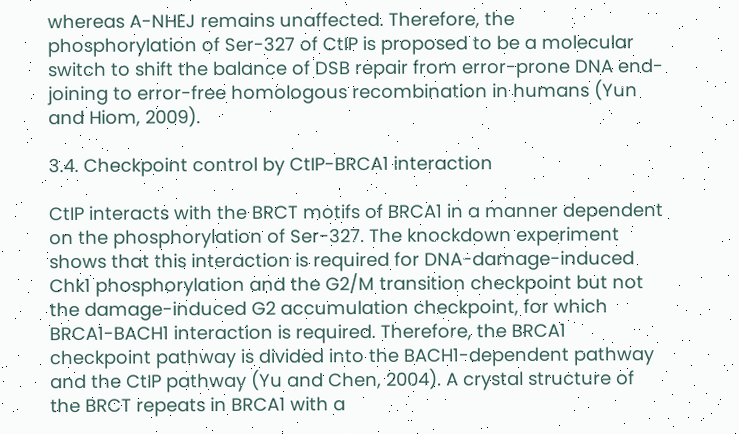whereas A-NHEJ remains unaffected. Therefore, the phosphorylation of Ser-327 of CtIP is proposed to be a molecular switch to shift the balance of DSB repair from error-prone DNA end-joining to error-free homologous recombination in humans (Yun and Hiom, 2009).

3.4. Checkpoint control by CtIP-BRCA1 interaction

CtIP interacts with the BRCT motifs of BRCA1 in a manner dependent on the phosphorylation of Ser-327. The knockdown experiment shows that this interaction is required for DNA-damage-induced Chk1 phosphorylation and the G2/M transition checkpoint but not the damage-induced G2 accumulation checkpoint, for which BRCA1-BACH1 interaction is required. Therefore, the BRCA1 checkpoint pathway is divided into the BACH1-dependent pathway and the CtIP pathway (Yu and Chen, 2004). A crystal structure of the BRCT repeats in BRCA1 with a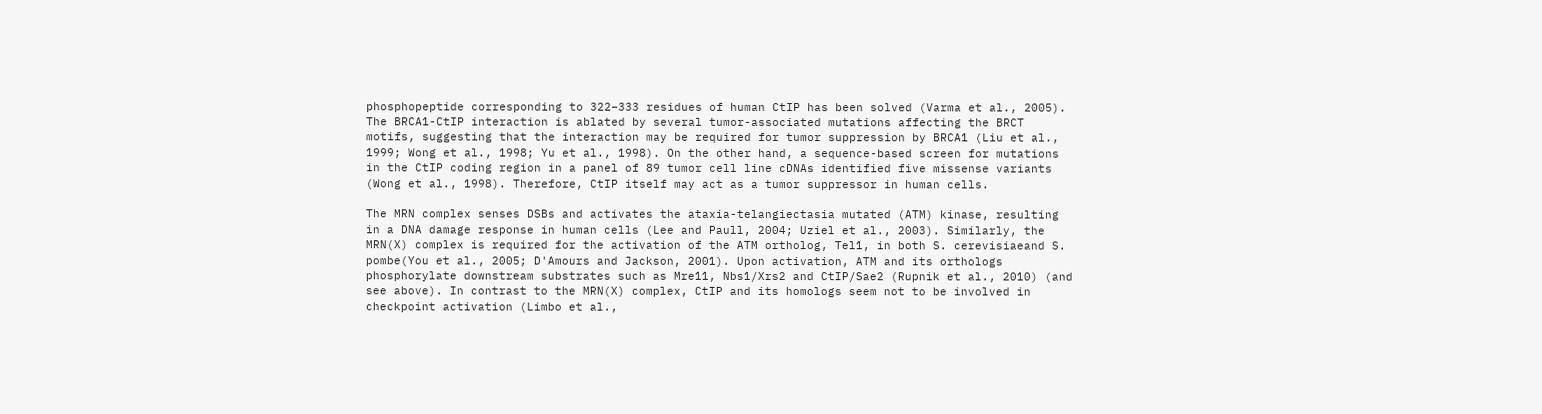phosphopeptide corresponding to 322–333 residues of human CtIP has been solved (Varma et al., 2005). The BRCA1-CtIP interaction is ablated by several tumor-associated mutations affecting the BRCT motifs, suggesting that the interaction may be required for tumor suppression by BRCA1 (Liu et al., 1999; Wong et al., 1998; Yu et al., 1998). On the other hand, a sequence-based screen for mutations in the CtIP coding region in a panel of 89 tumor cell line cDNAs identified five missense variants (Wong et al., 1998). Therefore, CtIP itself may act as a tumor suppressor in human cells.

The MRN complex senses DSBs and activates the ataxia-telangiectasia mutated (ATM) kinase, resulting in a DNA damage response in human cells (Lee and Paull, 2004; Uziel et al., 2003). Similarly, the MRN(X) complex is required for the activation of the ATM ortholog, Tel1, in both S. cerevisiaeand S. pombe(You et al., 2005; D'Amours and Jackson, 2001). Upon activation, ATM and its orthologs phosphorylate downstream substrates such as Mre11, Nbs1/Xrs2 and CtIP/Sae2 (Rupnik et al., 2010) (and see above). In contrast to the MRN(X) complex, CtIP and its homologs seem not to be involved in checkpoint activation (Limbo et al.,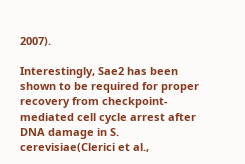2007).

Interestingly, Sae2 has been shown to be required for proper recovery from checkpoint-mediated cell cycle arrest after DNA damage in S. cerevisiae(Clerici et al.,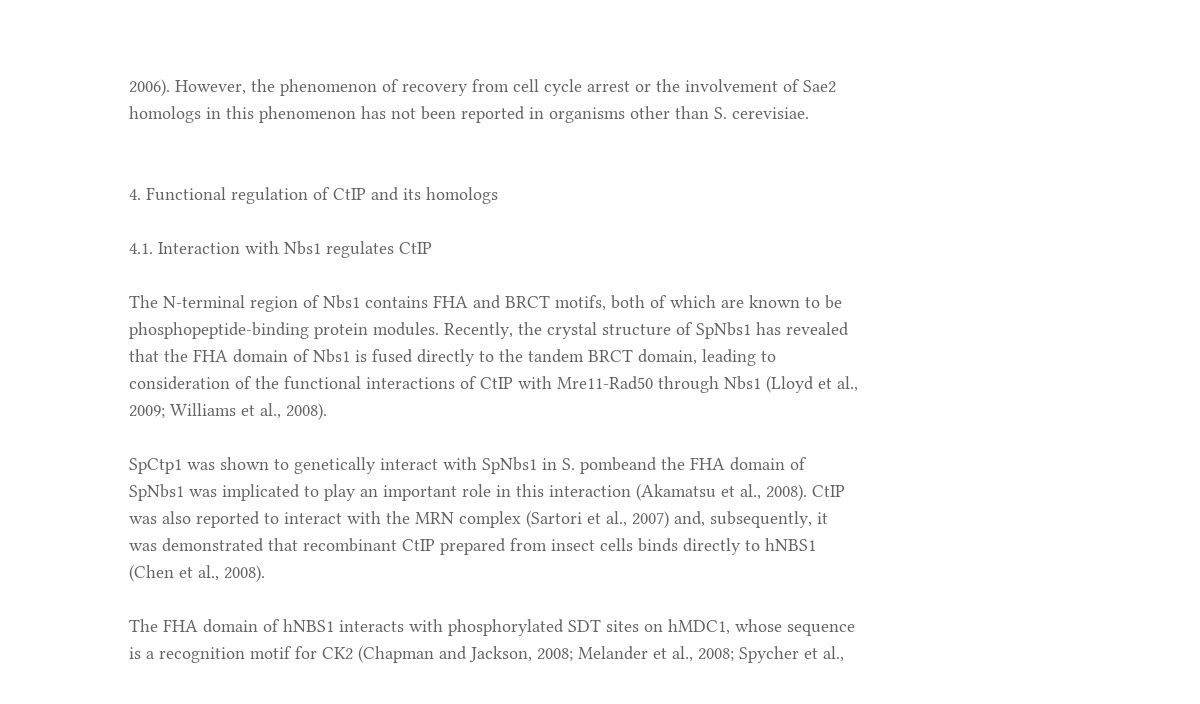2006). However, the phenomenon of recovery from cell cycle arrest or the involvement of Sae2 homologs in this phenomenon has not been reported in organisms other than S. cerevisiae.


4. Functional regulation of CtIP and its homologs

4.1. Interaction with Nbs1 regulates CtIP

The N-terminal region of Nbs1 contains FHA and BRCT motifs, both of which are known to be phosphopeptide-binding protein modules. Recently, the crystal structure of SpNbs1 has revealed that the FHA domain of Nbs1 is fused directly to the tandem BRCT domain, leading to consideration of the functional interactions of CtIP with Mre11-Rad50 through Nbs1 (Lloyd et al., 2009; Williams et al., 2008).

SpCtp1 was shown to genetically interact with SpNbs1 in S. pombeand the FHA domain of SpNbs1 was implicated to play an important role in this interaction (Akamatsu et al., 2008). CtIP was also reported to interact with the MRN complex (Sartori et al., 2007) and, subsequently, it was demonstrated that recombinant CtIP prepared from insect cells binds directly to hNBS1 (Chen et al., 2008).

The FHA domain of hNBS1 interacts with phosphorylated SDT sites on hMDC1, whose sequence is a recognition motif for CK2 (Chapman and Jackson, 2008; Melander et al., 2008; Spycher et al.,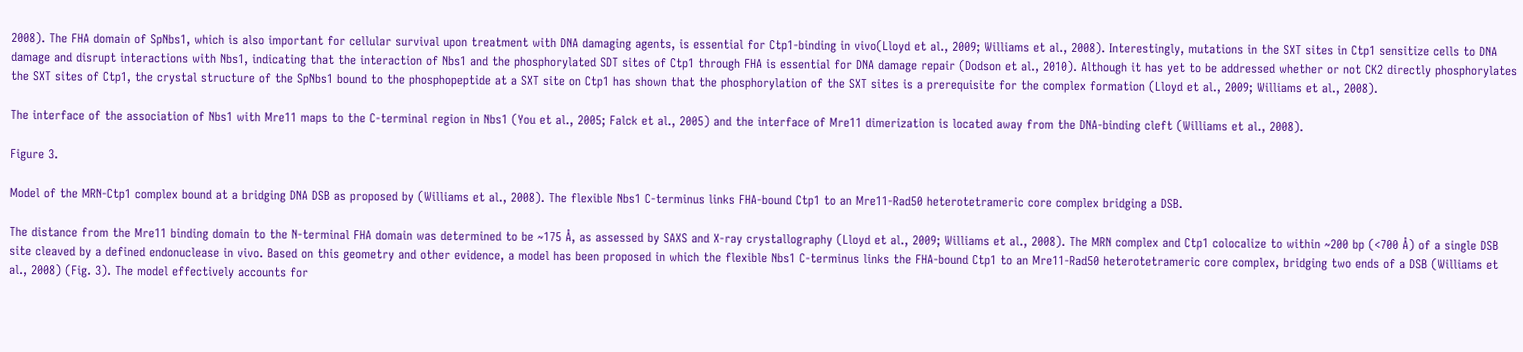2008). The FHA domain of SpNbs1, which is also important for cellular survival upon treatment with DNA damaging agents, is essential for Ctp1-binding in vivo(Lloyd et al., 2009; Williams et al., 2008). Interestingly, mutations in the SXT sites in Ctp1 sensitize cells to DNA damage and disrupt interactions with Nbs1, indicating that the interaction of Nbs1 and the phosphorylated SDT sites of Ctp1 through FHA is essential for DNA damage repair (Dodson et al., 2010). Although it has yet to be addressed whether or not CK2 directly phosphorylates the SXT sites of Ctp1, the crystal structure of the SpNbs1 bound to the phosphopeptide at a SXT site on Ctp1 has shown that the phosphorylation of the SXT sites is a prerequisite for the complex formation (Lloyd et al., 2009; Williams et al., 2008).

The interface of the association of Nbs1 with Mre11 maps to the C-terminal region in Nbs1 (You et al., 2005; Falck et al., 2005) and the interface of Mre11 dimerization is located away from the DNA-binding cleft (Williams et al., 2008).

Figure 3.

Model of the MRN-Ctp1 complex bound at a bridging DNA DSB as proposed by (Williams et al., 2008). The flexible Nbs1 C-terminus links FHA-bound Ctp1 to an Mre11-Rad50 heterotetrameric core complex bridging a DSB.

The distance from the Mre11 binding domain to the N-terminal FHA domain was determined to be ~175 Å, as assessed by SAXS and X-ray crystallography (Lloyd et al., 2009; Williams et al., 2008). The MRN complex and Ctp1 colocalize to within ~200 bp (<700 Å) of a single DSB site cleaved by a defined endonuclease in vivo. Based on this geometry and other evidence, a model has been proposed in which the flexible Nbs1 C-terminus links the FHA-bound Ctp1 to an Mre11-Rad50 heterotetrameric core complex, bridging two ends of a DSB (Williams et al., 2008) (Fig. 3). The model effectively accounts for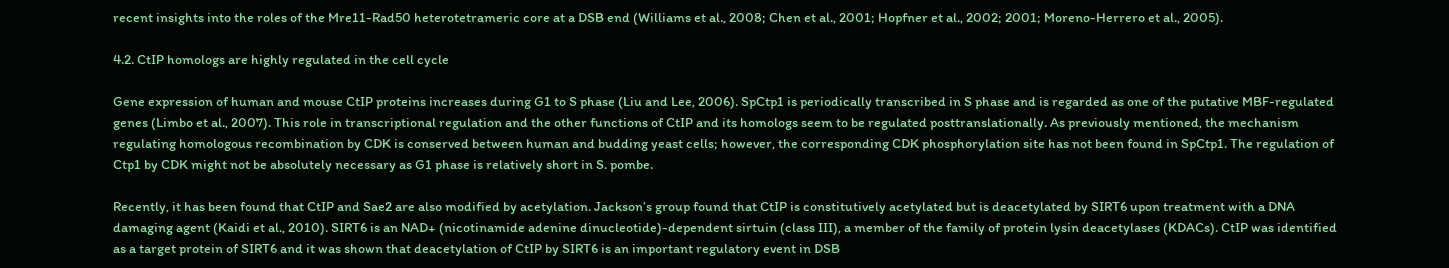recent insights into the roles of the Mre11-Rad50 heterotetrameric core at a DSB end (Williams et al., 2008; Chen et al., 2001; Hopfner et al., 2002; 2001; Moreno-Herrero et al., 2005).

4.2. CtIP homologs are highly regulated in the cell cycle

Gene expression of human and mouse CtIP proteins increases during G1 to S phase (Liu and Lee, 2006). SpCtp1 is periodically transcribed in S phase and is regarded as one of the putative MBF-regulated genes (Limbo et al., 2007). This role in transcriptional regulation and the other functions of CtIP and its homologs seem to be regulated posttranslationally. As previously mentioned, the mechanism regulating homologous recombination by CDK is conserved between human and budding yeast cells; however, the corresponding CDK phosphorylation site has not been found in SpCtp1. The regulation of Ctp1 by CDK might not be absolutely necessary as G1 phase is relatively short in S. pombe.

Recently, it has been found that CtIP and Sae2 are also modified by acetylation. Jackson’s group found that CtIP is constitutively acetylated but is deacetylated by SIRT6 upon treatment with a DNA damaging agent (Kaidi et al., 2010). SIRT6 is an NAD+ (nicotinamide adenine dinucleotide)-dependent sirtuin (class III), a member of the family of protein lysin deacetylases (KDACs). CtIP was identified as a target protein of SIRT6 and it was shown that deacetylation of CtIP by SIRT6 is an important regulatory event in DSB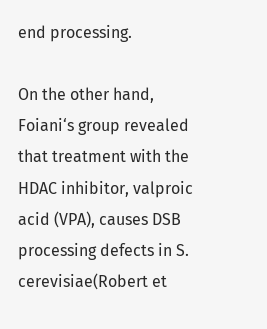end processing.

On the other hand, Foiani‘s group revealed that treatment with the HDAC inhibitor, valproic acid (VPA), causes DSB processing defects in S. cerevisiae(Robert et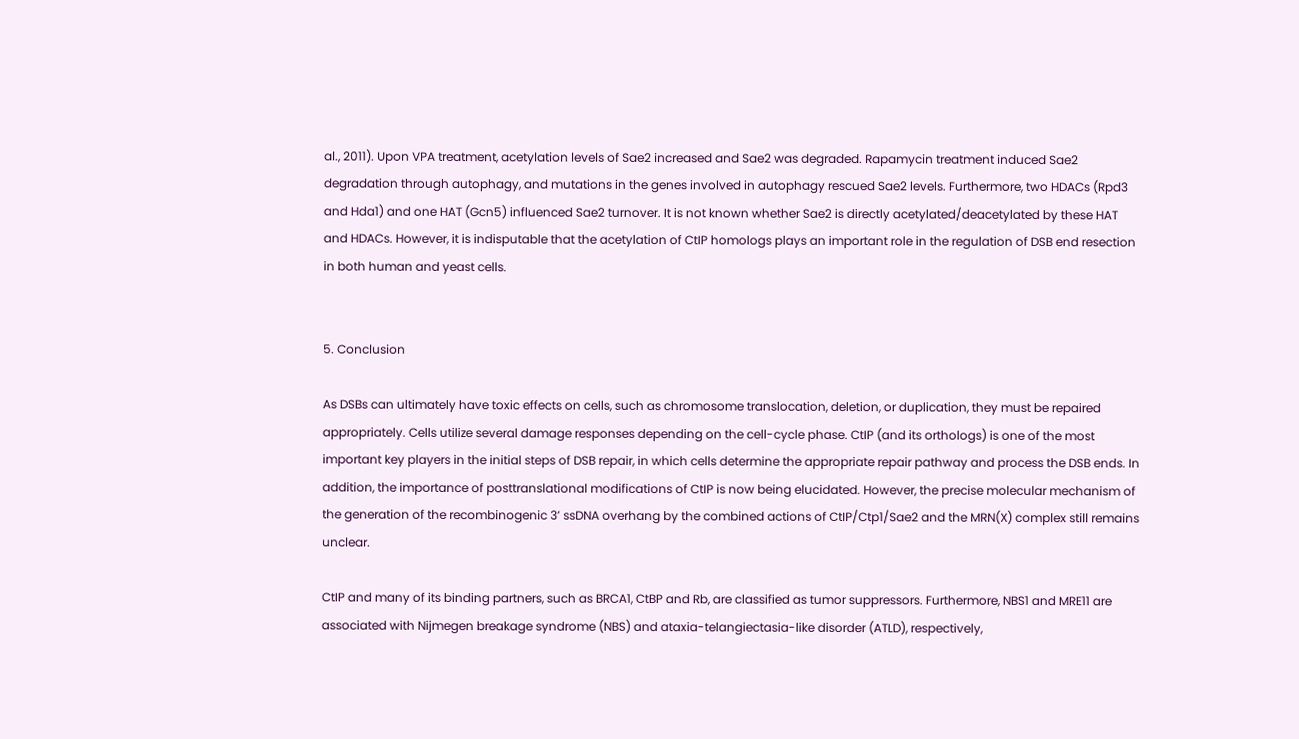al., 2011). Upon VPA treatment, acetylation levels of Sae2 increased and Sae2 was degraded. Rapamycin treatment induced Sae2 degradation through autophagy, and mutations in the genes involved in autophagy rescued Sae2 levels. Furthermore, two HDACs (Rpd3 and Hda1) and one HAT (Gcn5) influenced Sae2 turnover. It is not known whether Sae2 is directly acetylated/deacetylated by these HAT and HDACs. However, it is indisputable that the acetylation of CtIP homologs plays an important role in the regulation of DSB end resection in both human and yeast cells.


5. Conclusion

As DSBs can ultimately have toxic effects on cells, such as chromosome translocation, deletion, or duplication, they must be repaired appropriately. Cells utilize several damage responses depending on the cell-cycle phase. CtIP (and its orthologs) is one of the most important key players in the initial steps of DSB repair, in which cells determine the appropriate repair pathway and process the DSB ends. In addition, the importance of posttranslational modifications of CtIP is now being elucidated. However, the precise molecular mechanism of the generation of the recombinogenic 3’ ssDNA overhang by the combined actions of CtIP/Ctp1/Sae2 and the MRN(X) complex still remains unclear.

CtIP and many of its binding partners, such as BRCA1, CtBP and Rb, are classified as tumor suppressors. Furthermore, NBS1 and MRE11 are associated with Nijmegen breakage syndrome (NBS) and ataxia-telangiectasia-like disorder (ATLD), respectively,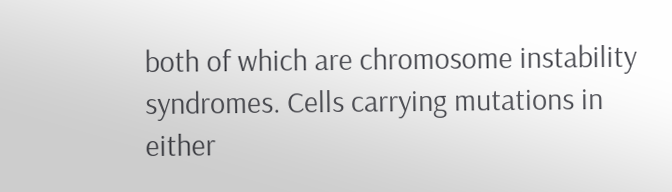both of which are chromosome instability syndromes. Cells carrying mutations in either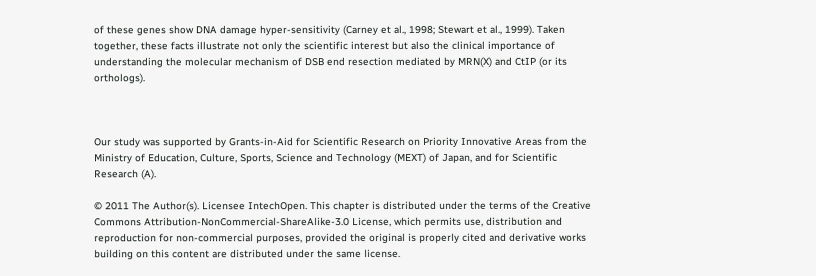of these genes show DNA damage hyper-sensitivity (Carney et al., 1998; Stewart et al., 1999). Taken together, these facts illustrate not only the scientific interest but also the clinical importance of understanding the molecular mechanism of DSB end resection mediated by MRN(X) and CtIP (or its orthologs).



Our study was supported by Grants-in-Aid for Scientific Research on Priority Innovative Areas from the Ministry of Education, Culture, Sports, Science and Technology (MEXT) of Japan, and for Scientific Research (A).

© 2011 The Author(s). Licensee IntechOpen. This chapter is distributed under the terms of the Creative Commons Attribution-NonCommercial-ShareAlike-3.0 License, which permits use, distribution and reproduction for non-commercial purposes, provided the original is properly cited and derivative works building on this content are distributed under the same license.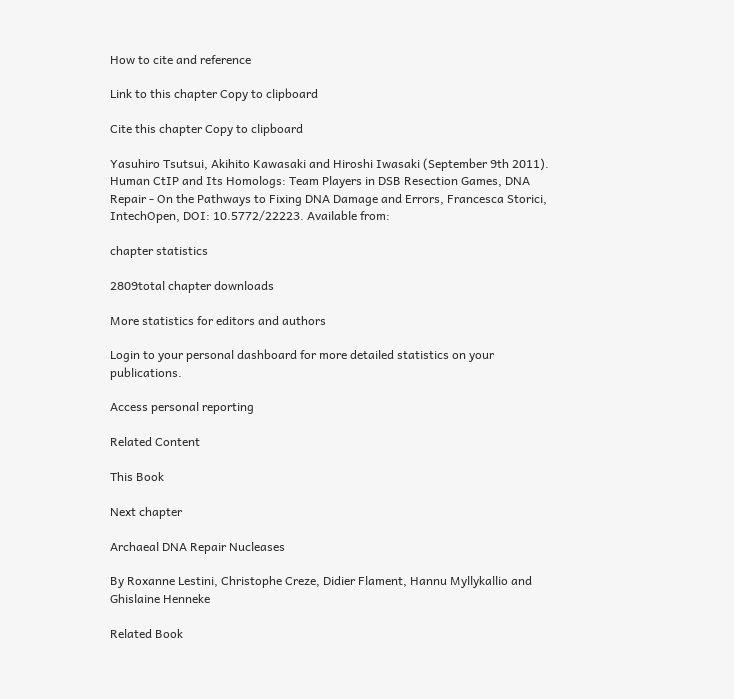How to cite and reference

Link to this chapter Copy to clipboard

Cite this chapter Copy to clipboard

Yasuhiro Tsutsui, Akihito Kawasaki and Hiroshi Iwasaki (September 9th 2011). Human CtIP and Its Homologs: Team Players in DSB Resection Games, DNA Repair - On the Pathways to Fixing DNA Damage and Errors, Francesca Storici, IntechOpen, DOI: 10.5772/22223. Available from:

chapter statistics

2809total chapter downloads

More statistics for editors and authors

Login to your personal dashboard for more detailed statistics on your publications.

Access personal reporting

Related Content

This Book

Next chapter

Archaeal DNA Repair Nucleases

By Roxanne Lestini, Christophe Creze, Didier Flament, Hannu Myllykallio and Ghislaine Henneke

Related Book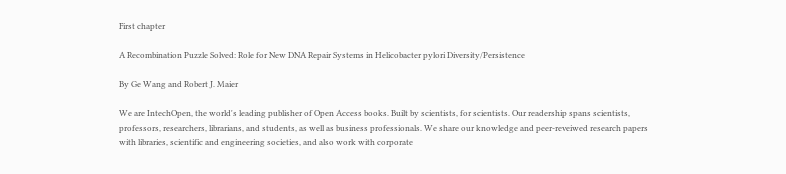First chapter

A Recombination Puzzle Solved: Role for New DNA Repair Systems in Helicobacter pylori Diversity/Persistence

By Ge Wang and Robert J. Maier

We are IntechOpen, the world's leading publisher of Open Access books. Built by scientists, for scientists. Our readership spans scientists, professors, researchers, librarians, and students, as well as business professionals. We share our knowledge and peer-reveiwed research papers with libraries, scientific and engineering societies, and also work with corporate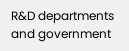R&D departments and government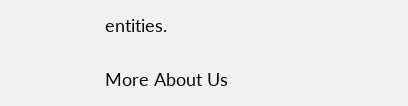entities.

More About Us